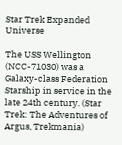Star Trek Expanded Universe

The USS Wellington (NCC-71030) was a Galaxy-class Federation Starship in service in the late 24th century. (Star Trek: The Adventures of Argus, Trekmania)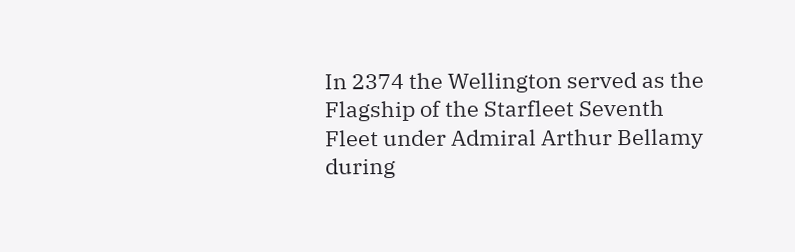In 2374 the Wellington served as the Flagship of the Starfleet Seventh Fleet under Admiral Arthur Bellamy during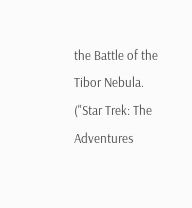the Battle of the Tibor Nebula. ("Star Trek: The Adventures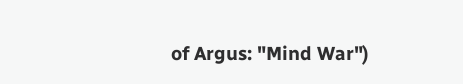of Argus: "Mind War")